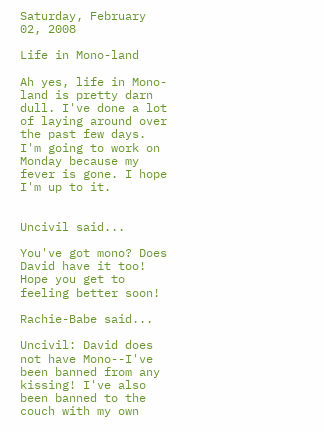Saturday, February 02, 2008

Life in Mono-land

Ah yes, life in Mono-land is pretty darn dull. I've done a lot of laying around over the past few days. I'm going to work on Monday because my fever is gone. I hope I'm up to it.


Uncivil said...

You've got mono? Does David have it too!
Hope you get to feeling better soon!

Rachie-Babe said...

Uncivil: David does not have Mono--I've been banned from any kissing! I've also been banned to the couch with my own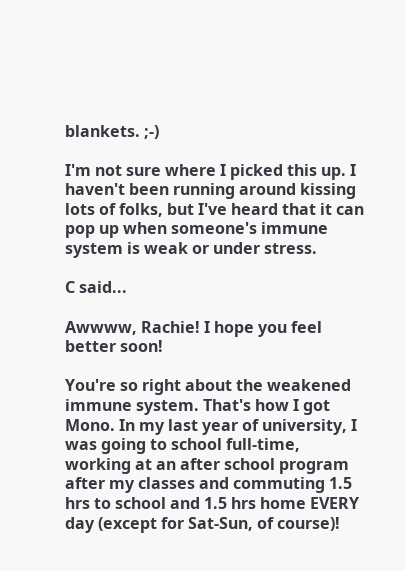blankets. ;-)

I'm not sure where I picked this up. I haven't been running around kissing lots of folks, but I've heard that it can pop up when someone's immune system is weak or under stress.

C said...

Awwww, Rachie! I hope you feel better soon!

You're so right about the weakened immune system. That's how I got Mono. In my last year of university, I was going to school full-time, working at an after school program after my classes and commuting 1.5 hrs to school and 1.5 hrs home EVERY day (except for Sat-Sun, of course)!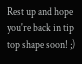Rest up and hope you're back in tip top shape soon! ;)